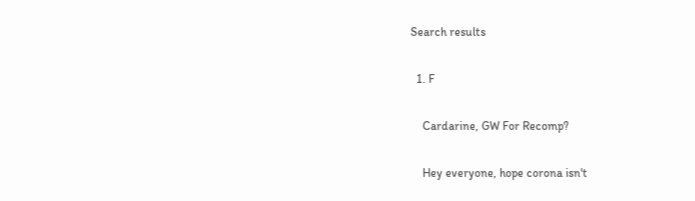Search results

  1. F

    Cardarine, GW For Recomp?

    Hey everyone, hope corona isn't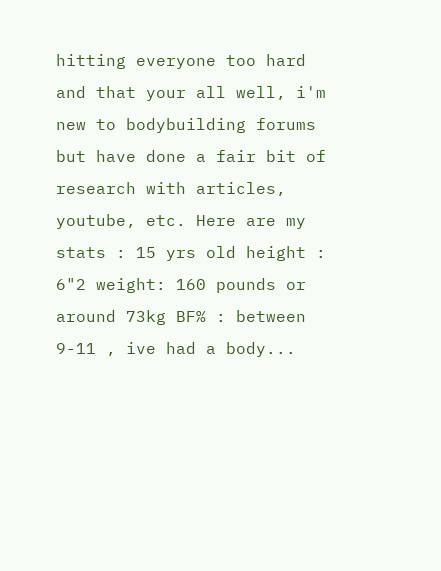hitting everyone too hard and that your all well, i'm new to bodybuilding forums but have done a fair bit of research with articles, youtube, etc. Here are my stats : 15 yrs old height : 6"2 weight: 160 pounds or around 73kg BF% : between 9-11 , ive had a body...